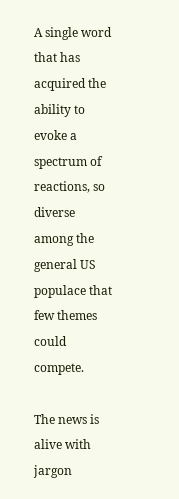A single word that has acquired the ability to evoke a spectrum of reactions, so diverse among the general US populace that few themes could compete.

The news is alive with jargon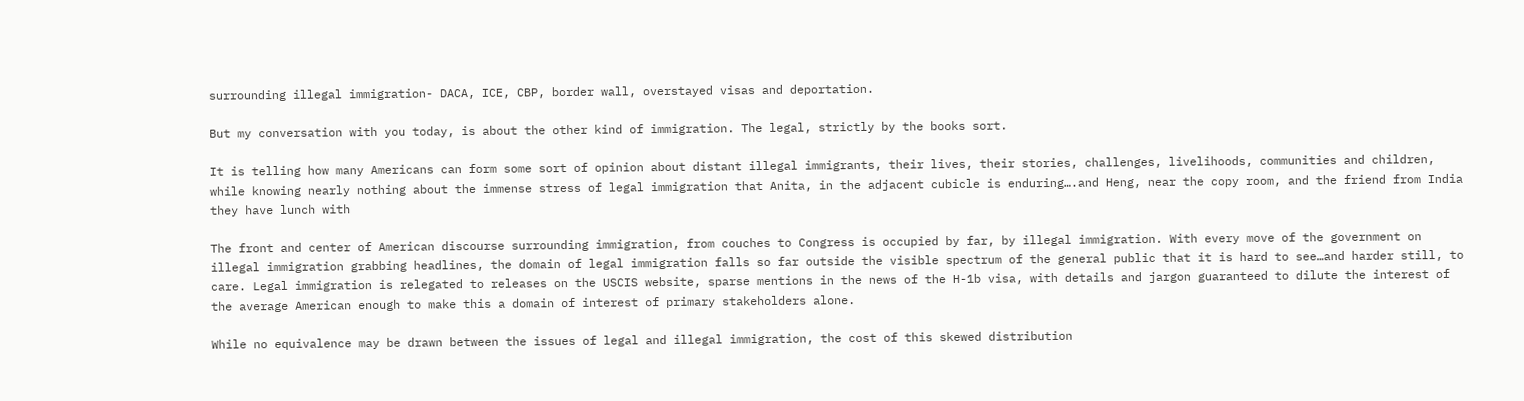surrounding illegal immigration- DACA, ICE, CBP, border wall, overstayed visas and deportation.

But my conversation with you today, is about the other kind of immigration. The legal, strictly by the books sort.

It is telling how many Americans can form some sort of opinion about distant illegal immigrants, their lives, their stories, challenges, livelihoods, communities and children, while knowing nearly nothing about the immense stress of legal immigration that Anita, in the adjacent cubicle is enduring….and Heng, near the copy room, and the friend from India they have lunch with

The front and center of American discourse surrounding immigration, from couches to Congress is occupied by far, by illegal immigration. With every move of the government on illegal immigration grabbing headlines, the domain of legal immigration falls so far outside the visible spectrum of the general public that it is hard to see…and harder still, to care. Legal immigration is relegated to releases on the USCIS website, sparse mentions in the news of the H-1b visa, with details and jargon guaranteed to dilute the interest of the average American enough to make this a domain of interest of primary stakeholders alone.

While no equivalence may be drawn between the issues of legal and illegal immigration, the cost of this skewed distribution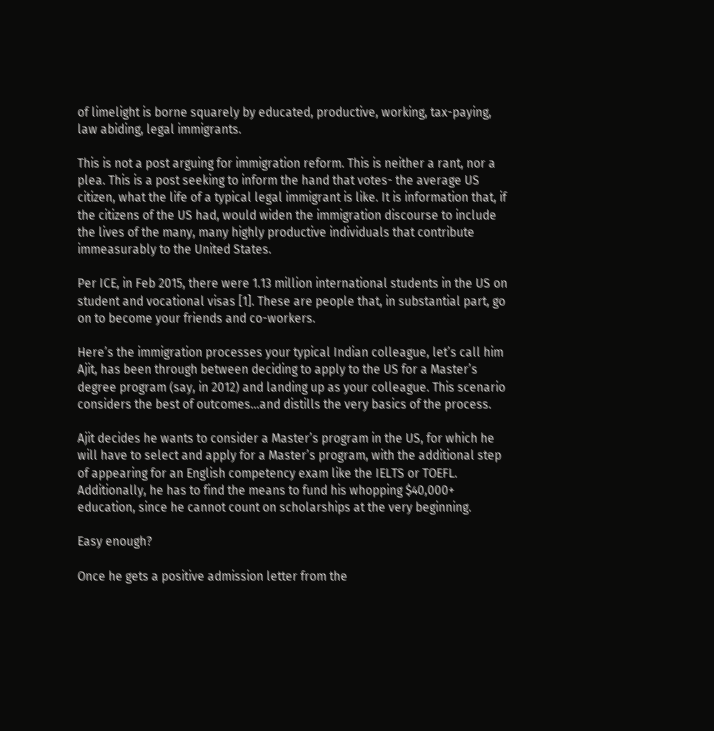of limelight is borne squarely by educated, productive, working, tax-paying, law abiding, legal immigrants.

This is not a post arguing for immigration reform. This is neither a rant, nor a plea. This is a post seeking to inform the hand that votes- the average US citizen, what the life of a typical legal immigrant is like. It is information that, if the citizens of the US had, would widen the immigration discourse to include the lives of the many, many highly productive individuals that contribute immeasurably to the United States.

Per ICE, in Feb 2015, there were 1.13 million international students in the US on student and vocational visas [1]. These are people that, in substantial part, go on to become your friends and co-workers.

Here’s the immigration processes your typical Indian colleague, let’s call him Ajit, has been through between deciding to apply to the US for a Master’s degree program (say, in 2012) and landing up as your colleague. This scenario considers the best of outcomes…and distills the very basics of the process.

Ajit decides he wants to consider a Master’s program in the US, for which he will have to select and apply for a Master’s program, with the additional step of appearing for an English competency exam like the IELTS or TOEFL. Additionally, he has to find the means to fund his whopping $40,000+ education, since he cannot count on scholarships at the very beginning.

Easy enough?

Once he gets a positive admission letter from the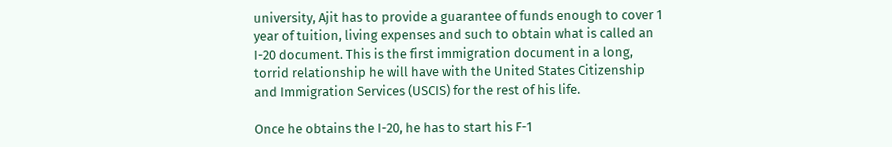university, Ajit has to provide a guarantee of funds enough to cover 1 year of tuition, living expenses and such to obtain what is called an I-20 document. This is the first immigration document in a long, torrid relationship he will have with the United States Citizenship and Immigration Services (USCIS) for the rest of his life.

Once he obtains the I-20, he has to start his F-1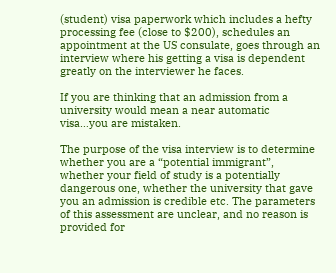(student) visa paperwork which includes a hefty processing fee (close to $200), schedules an appointment at the US consulate, goes through an interview where his getting a visa is dependent greatly on the interviewer he faces.

If you are thinking that an admission from a university would mean a near automatic visa…you are mistaken.

The purpose of the visa interview is to determine whether you are a “potential immigrant”, whether your field of study is a potentially dangerous one, whether the university that gave you an admission is credible etc. The parameters of this assessment are unclear, and no reason is provided for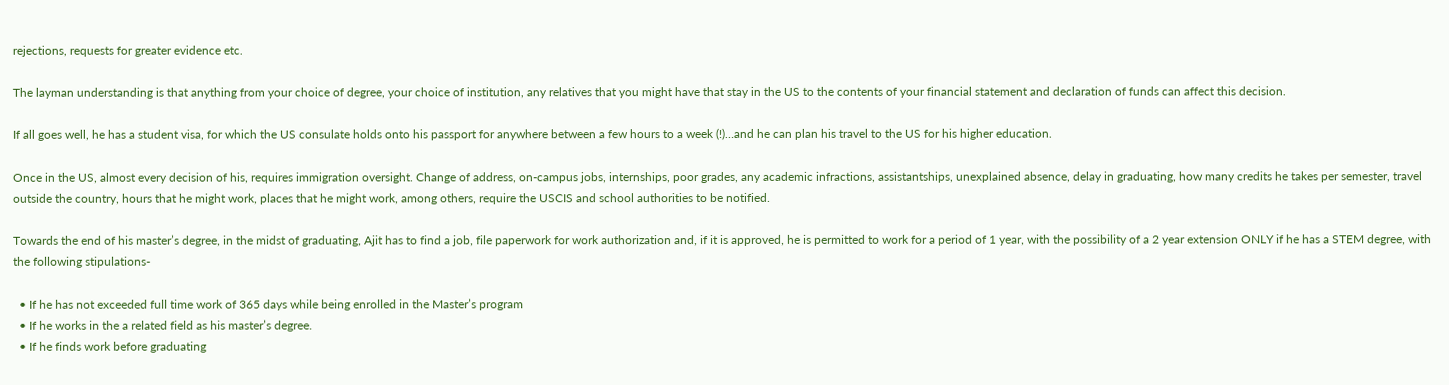rejections, requests for greater evidence etc.

The layman understanding is that anything from your choice of degree, your choice of institution, any relatives that you might have that stay in the US to the contents of your financial statement and declaration of funds can affect this decision.

If all goes well, he has a student visa, for which the US consulate holds onto his passport for anywhere between a few hours to a week (!)…and he can plan his travel to the US for his higher education.

Once in the US, almost every decision of his, requires immigration oversight. Change of address, on-campus jobs, internships, poor grades, any academic infractions, assistantships, unexplained absence, delay in graduating, how many credits he takes per semester, travel outside the country, hours that he might work, places that he might work, among others, require the USCIS and school authorities to be notified.

Towards the end of his master’s degree, in the midst of graduating, Ajit has to find a job, file paperwork for work authorization and, if it is approved, he is permitted to work for a period of 1 year, with the possibility of a 2 year extension ONLY if he has a STEM degree, with the following stipulations-

  • If he has not exceeded full time work of 365 days while being enrolled in the Master’s program
  • If he works in the a related field as his master’s degree.
  • If he finds work before graduating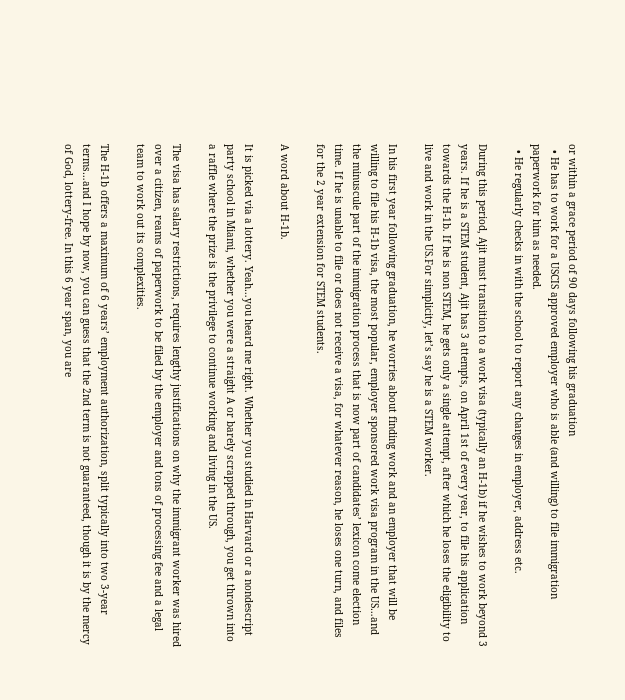or within a grace period of 90 days following his graduation
  • He has to work for a USCIS approved employer who is able (and willing) to file immigration paperwork for him as needed.
  • He regularly checks in with the school to report any changes in employer, address etc.

During this period, Ajit must transition to a work visa (typically an H-1b) if he wishes to work beyond 3 years. If he is a STEM student, Ajit has 3 attempts, on April 1st of every year, to file his application towards the H-1b. If he is non STEM, he gets only a single attempt, after which he loses the eligibility to live and work in the US.For simplicity, let’s say he is a STEM worker.

In his first year following graduation, he worries about finding work and an employer that will be willing to file his H-1b visa, the most popular, employer sponsored work visa program in the US…and the minuscule part of the immigration process that is now part of candidates’ lexicon come election time. If he is unable to file or does not receive a visa, for whatever reason, he loses one turn, and files for the 2 year extension for STEM students.

A word about H-1b.

It is picked via a lottery. Yeah…you heard me right. Whether you studied in Harvard or a nondescript party school in Miami, whether you were a straight A or barely scrapped through, you get thrown into a raffle where the prize is the privilege to continue working and living in the US.

The visa has salary restrictions, requires lengthy justifications on why the immigrant worker was hired over a citizen, reams of paperwork to be filed by the employer and tons of processing fee and a legal team to work out its complexities.

The H-1b offers a maximum of 6 years’ employment authorization, split typically into two 3-year terms…and I hope by now, you can guess that the 2nd term is not guaranteed, though it is by the mercy of God, lottery-free. In this 6 year span, you are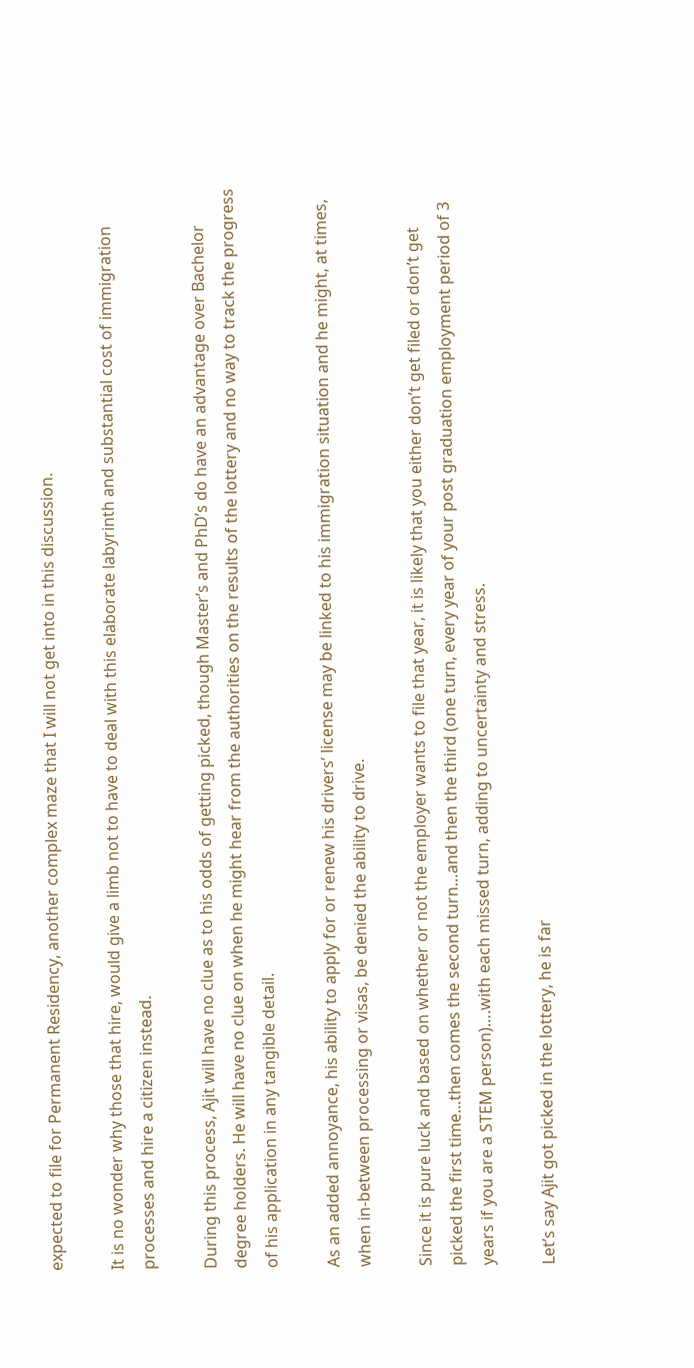expected to file for Permanent Residency, another complex maze that I will not get into in this discussion.

It is no wonder why those that hire, would give a limb not to have to deal with this elaborate labyrinth and substantial cost of immigration processes and hire a citizen instead.

During this process, Ajit will have no clue as to his odds of getting picked, though Master’s and PhD’s do have an advantage over Bachelor degree holders. He will have no clue on when he might hear from the authorities on the results of the lottery and no way to track the progress of his application in any tangible detail.

As an added annoyance, his ability to apply for or renew his drivers’ license may be linked to his immigration situation and he might, at times, when in-between processing or visas, be denied the ability to drive.

Since it is pure luck and based on whether or not the employer wants to file that year, it is likely that you either don’t get filed or don’t get picked the first time…then comes the second turn…and then the third (one turn, every year of your post graduation employment period of 3 years if you are a STEM person)….with each missed turn, adding to uncertainty and stress.

Let’s say Ajit got picked in the lottery, he is far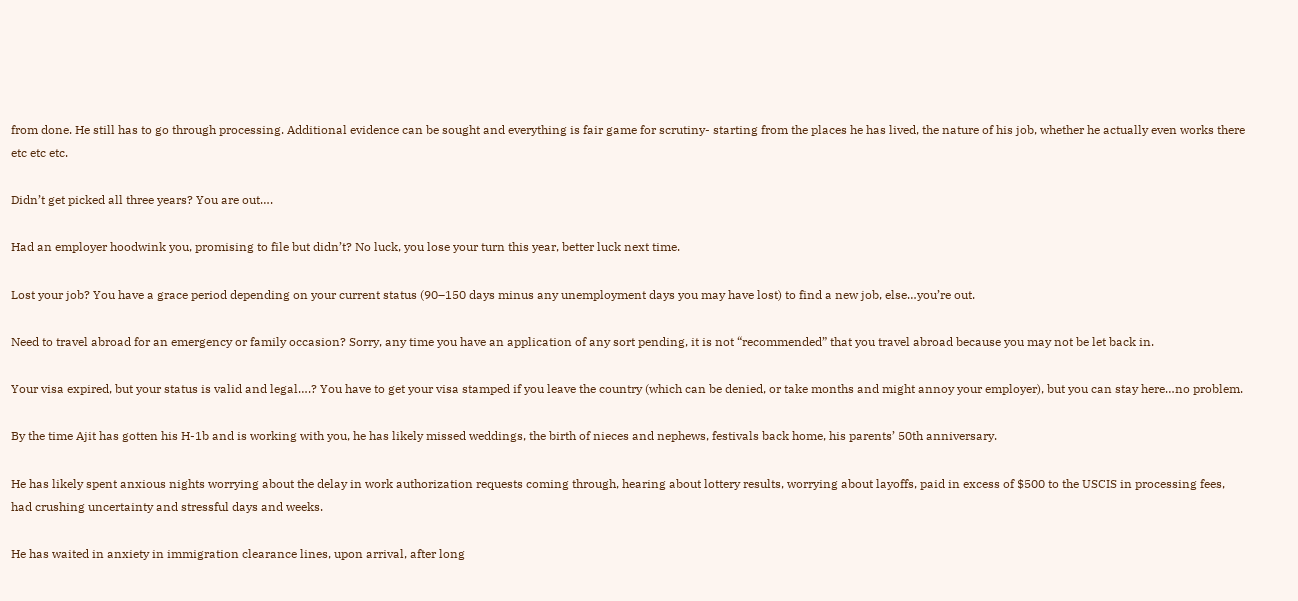from done. He still has to go through processing. Additional evidence can be sought and everything is fair game for scrutiny- starting from the places he has lived, the nature of his job, whether he actually even works there etc etc etc.

Didn’t get picked all three years? You are out….

Had an employer hoodwink you, promising to file but didn’t? No luck, you lose your turn this year, better luck next time.

Lost your job? You have a grace period depending on your current status (90–150 days minus any unemployment days you may have lost) to find a new job, else…you’re out.

Need to travel abroad for an emergency or family occasion? Sorry, any time you have an application of any sort pending, it is not “recommended” that you travel abroad because you may not be let back in.

Your visa expired, but your status is valid and legal….? You have to get your visa stamped if you leave the country (which can be denied, or take months and might annoy your employer), but you can stay here…no problem.

By the time Ajit has gotten his H-1b and is working with you, he has likely missed weddings, the birth of nieces and nephews, festivals back home, his parents’ 50th anniversary.

He has likely spent anxious nights worrying about the delay in work authorization requests coming through, hearing about lottery results, worrying about layoffs, paid in excess of $500 to the USCIS in processing fees, had crushing uncertainty and stressful days and weeks.

He has waited in anxiety in immigration clearance lines, upon arrival, after long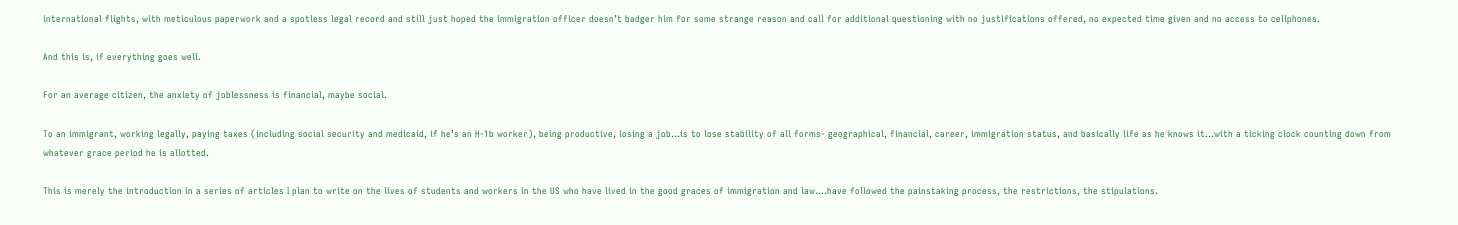international flights, with meticulous paperwork and a spotless legal record and still just hoped the immigration officer doesn’t badger him for some strange reason and call for additional questioning with no justifications offered, no expected time given and no access to cellphones.

And this is, if everything goes well.

For an average citizen, the anxiety of joblessness is financial, maybe social.

To an immigrant, working legally, paying taxes (including social security and medicaid, if he’s an H-1b worker), being productive, losing a job…is to lose stability of all forms- geographical, financial, career, immigration status, and basically life as he knows it…with a ticking clock counting down from whatever grace period he is allotted.

This is merely the introduction in a series of articles I plan to write on the lives of students and workers in the US who have lived in the good graces of immigration and law….have followed the painstaking process, the restrictions, the stipulations.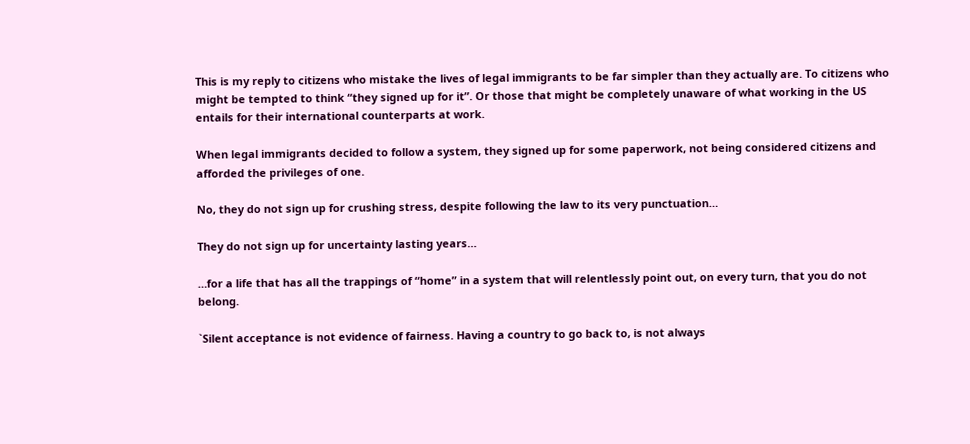This is my reply to citizens who mistake the lives of legal immigrants to be far simpler than they actually are. To citizens who might be tempted to think “they signed up for it”. Or those that might be completely unaware of what working in the US entails for their international counterparts at work.

When legal immigrants decided to follow a system, they signed up for some paperwork, not being considered citizens and afforded the privileges of one.

No, they do not sign up for crushing stress, despite following the law to its very punctuation…

They do not sign up for uncertainty lasting years…

…for a life that has all the trappings of “home” in a system that will relentlessly point out, on every turn, that you do not belong.

`Silent acceptance is not evidence of fairness. Having a country to go back to, is not always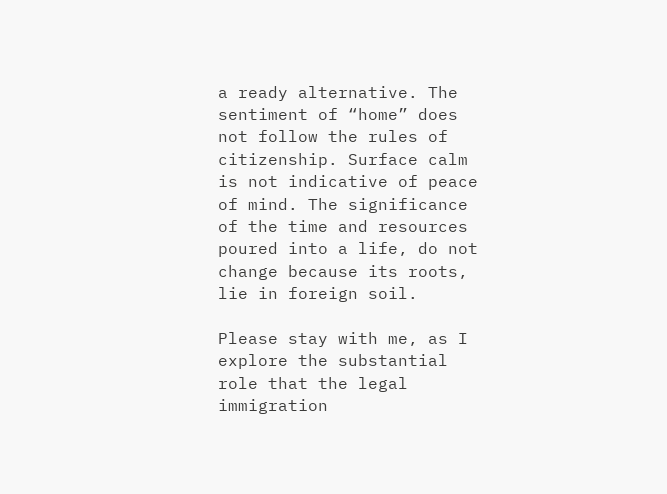a ready alternative. The sentiment of “home” does not follow the rules of citizenship. Surface calm is not indicative of peace of mind. The significance of the time and resources poured into a life, do not change because its roots, lie in foreign soil.

Please stay with me, as I explore the substantial role that the legal immigration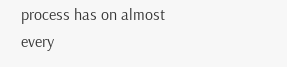process has on almost every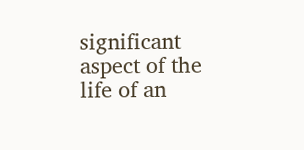significant aspect of the life of an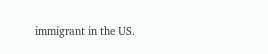immigrant in the US.